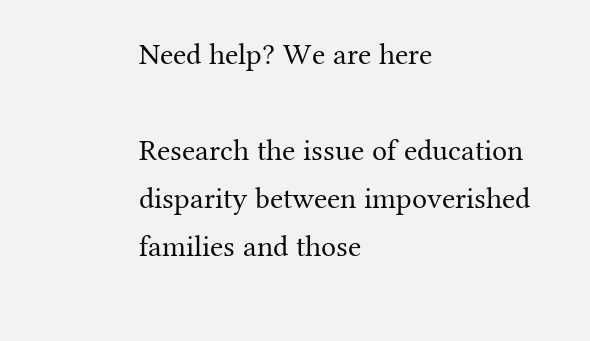Need help? We are here

Research the issue of education disparity between impoverished families and those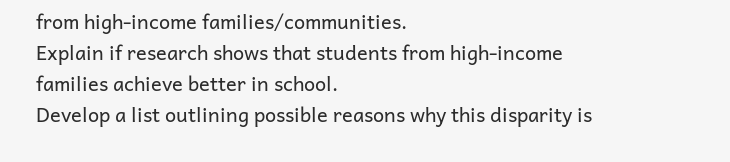from high-income families/communities.
Explain if research shows that students from high-income families achieve better in school.
Develop a list outlining possible reasons why this disparity is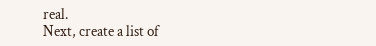real.
Next, create a list of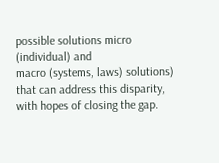possible solutions micro (individual) and
macro (systems, laws) solutions) that can address this disparity, with hopes of closing the gap.